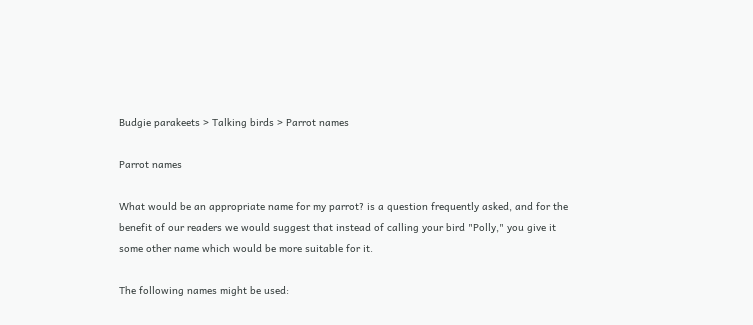Budgie parakeets > Talking birds > Parrot names

Parrot names

What would be an appropriate name for my parrot? is a question frequently asked, and for the benefit of our readers we would suggest that instead of calling your bird "Polly," you give it some other name which would be more suitable for it.

The following names might be used: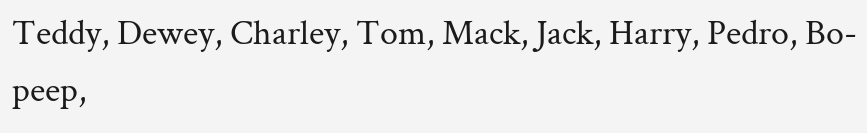Teddy, Dewey, Charley, Tom, Mack, Jack, Harry, Pedro, Bo-peep,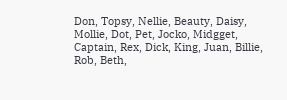Don, Topsy, Nellie, Beauty, Daisy, Mollie, Dot, Pet, Jocko, Midgget, Captain, Rex, Dick, King, Juan, Billie, Rob, Beth,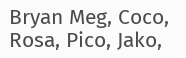Bryan Meg, Coco, Rosa, Pico, Jako,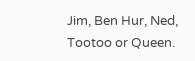Jim, Ben Hur, Ned, Tootoo or Queen.